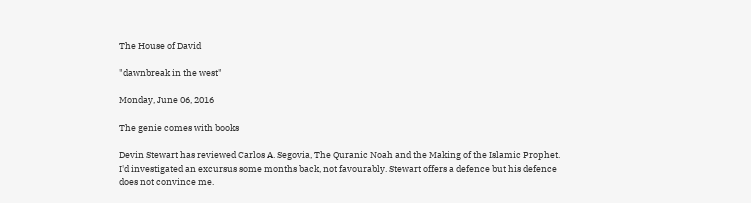The House of David

"dawnbreak in the west"

Monday, June 06, 2016

The genie comes with books

Devin Stewart has reviewed Carlos A. Segovia, The Quranic Noah and the Making of the Islamic Prophet. I'd investigated an excursus some months back, not favourably. Stewart offers a defence but his defence does not convince me.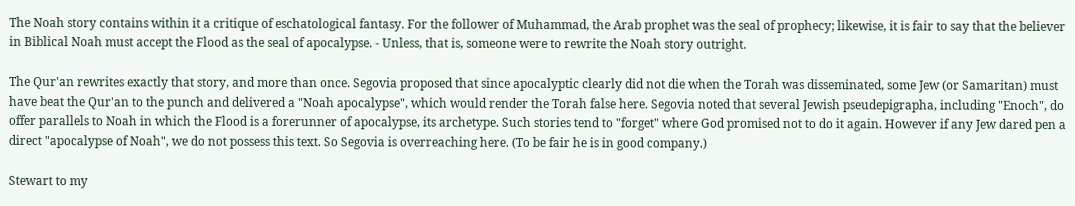The Noah story contains within it a critique of eschatological fantasy. For the follower of Muhammad, the Arab prophet was the seal of prophecy; likewise, it is fair to say that the believer in Biblical Noah must accept the Flood as the seal of apocalypse. - Unless, that is, someone were to rewrite the Noah story outright.

The Qur'an rewrites exactly that story, and more than once. Segovia proposed that since apocalyptic clearly did not die when the Torah was disseminated, some Jew (or Samaritan) must have beat the Qur'an to the punch and delivered a "Noah apocalypse", which would render the Torah false here. Segovia noted that several Jewish pseudepigrapha, including "Enoch", do offer parallels to Noah in which the Flood is a forerunner of apocalypse, its archetype. Such stories tend to "forget" where God promised not to do it again. However if any Jew dared pen a direct "apocalypse of Noah", we do not possess this text. So Segovia is overreaching here. (To be fair he is in good company.)

Stewart to my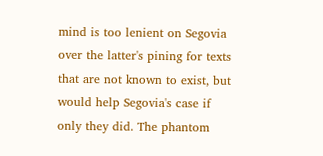mind is too lenient on Segovia over the latter's pining for texts that are not known to exist, but would help Segovia's case if only they did. The phantom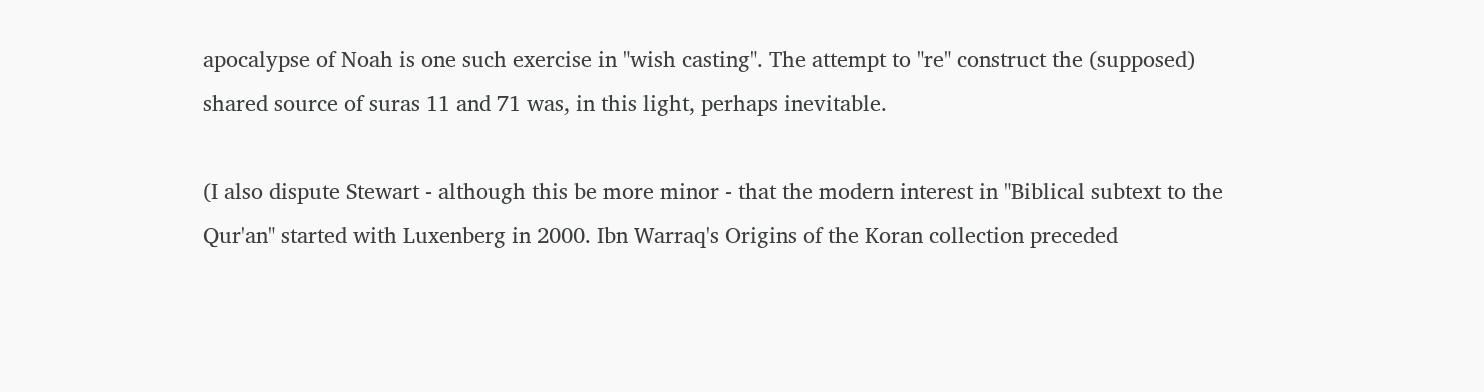apocalypse of Noah is one such exercise in "wish casting". The attempt to "re" construct the (supposed) shared source of suras 11 and 71 was, in this light, perhaps inevitable.

(I also dispute Stewart - although this be more minor - that the modern interest in "Biblical subtext to the Qur'an" started with Luxenberg in 2000. Ibn Warraq's Origins of the Koran collection preceded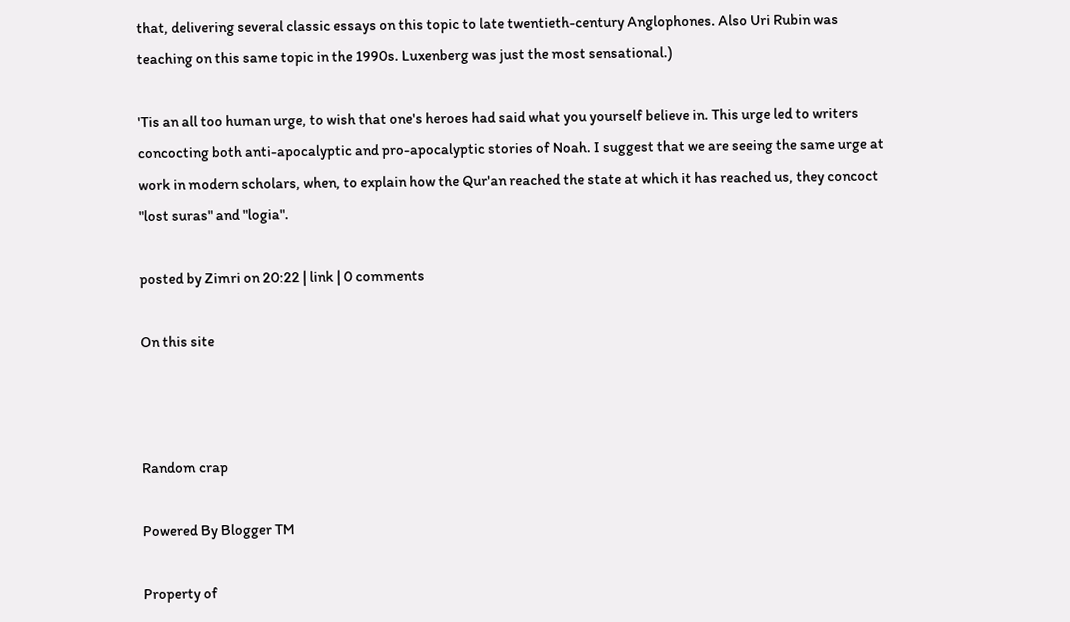that, delivering several classic essays on this topic to late twentieth-century Anglophones. Also Uri Rubin was teaching on this same topic in the 1990s. Luxenberg was just the most sensational.)

'Tis an all too human urge, to wish that one's heroes had said what you yourself believe in. This urge led to writers concocting both anti-apocalyptic and pro-apocalyptic stories of Noah. I suggest that we are seeing the same urge at work in modern scholars, when, to explain how the Qur'an reached the state at which it has reached us, they concoct "lost suras" and "logia".

posted by Zimri on 20:22 | link | 0 comments

On this site



Random crap

Powered By Blogger TM

Property of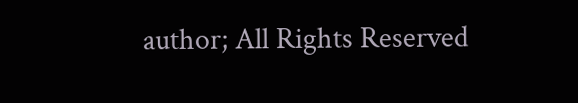author; All Rights Reserved